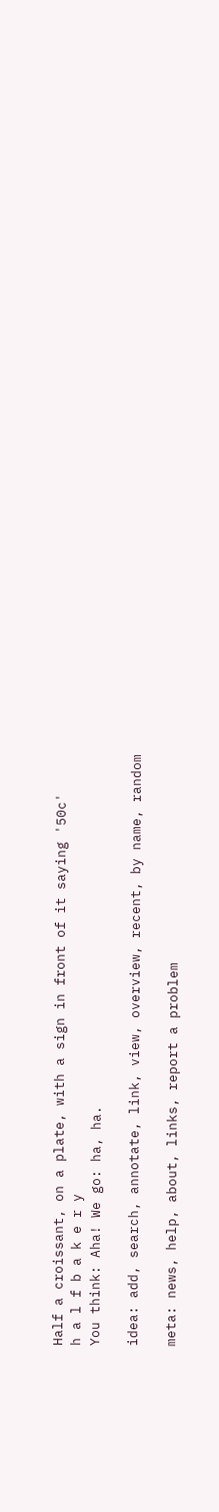Half a croissant, on a plate, with a sign in front of it saying '50c'
h a l f b a k e r y
You think: Aha! We go: ha, ha.

idea: add, search, annotate, link, view, overview, recent, by name, random

meta: news, help, about, links, report a problem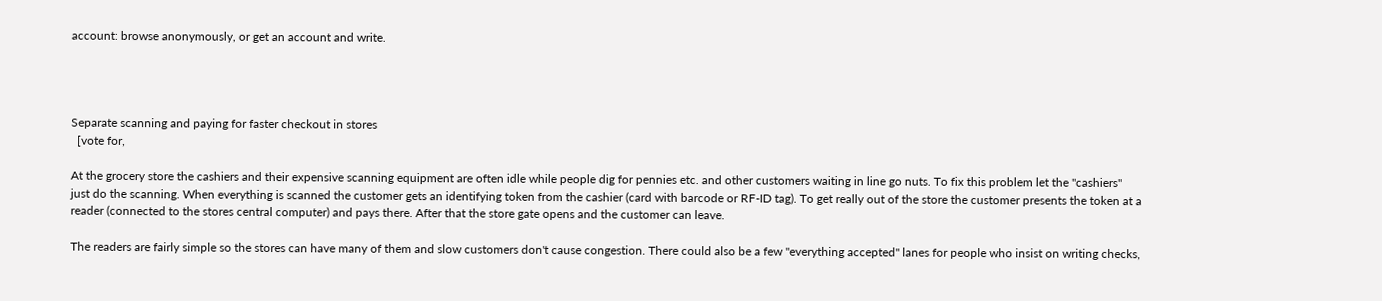account: browse anonymously, or get an account and write.




Separate scanning and paying for faster checkout in stores
  [vote for,

At the grocery store the cashiers and their expensive scanning equipment are often idle while people dig for pennies etc. and other customers waiting in line go nuts. To fix this problem let the "cashiers" just do the scanning. When everything is scanned the customer gets an identifying token from the cashier (card with barcode or RF-ID tag). To get really out of the store the customer presents the token at a reader (connected to the stores central computer) and pays there. After that the store gate opens and the customer can leave.

The readers are fairly simple so the stores can have many of them and slow customers don't cause congestion. There could also be a few "everything accepted" lanes for people who insist on writing checks,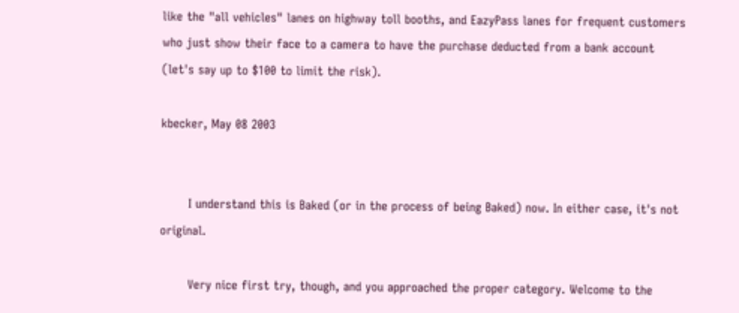like the "all vehicles" lanes on highway toll booths, and EazyPass lanes for frequent customers who just show their face to a camera to have the purchase deducted from a bank account (let's say up to $100 to limit the risk).

kbecker, May 08 2003


       I understand this is Baked (or in the process of being Baked) now. In either case, it's not original.

       Very nice first try, though, and you approached the proper category. Welcome to the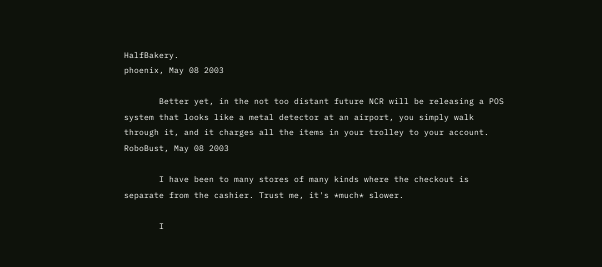HalfBakery.
phoenix, May 08 2003

       Better yet, in the not too distant future NCR will be releasing a POS system that looks like a metal detector at an airport, you simply walk through it, and it charges all the items in your trolley to your account.
RoboBust, May 08 2003

       I have been to many stores of many kinds where the checkout is separate from the cashier. Trust me, it's *much* slower.

       I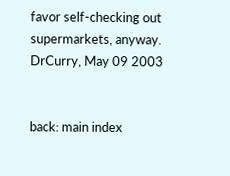favor self-checking out supermarkets, anyway.
DrCurry, May 09 2003


back: main index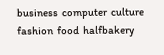business  computer  culture  fashion  food  halfbakery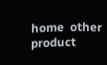home  other  product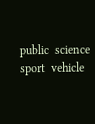public  science  sport  vehicle